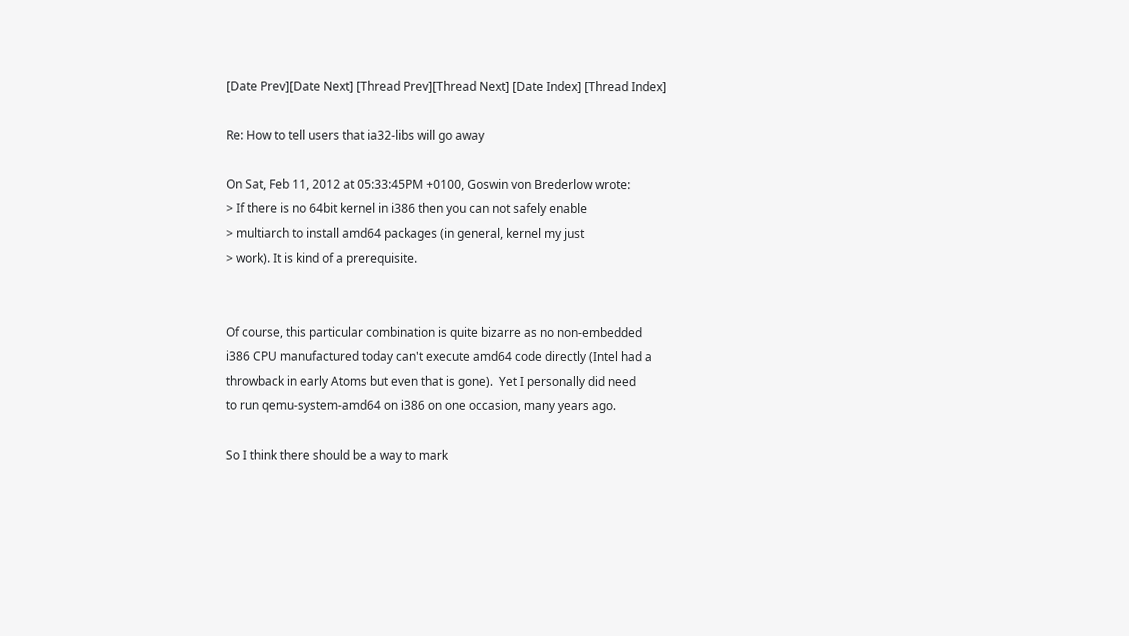[Date Prev][Date Next] [Thread Prev][Thread Next] [Date Index] [Thread Index]

Re: How to tell users that ia32-libs will go away

On Sat, Feb 11, 2012 at 05:33:45PM +0100, Goswin von Brederlow wrote:
> If there is no 64bit kernel in i386 then you can not safely enable
> multiarch to install amd64 packages (in general, kernel my just
> work). It is kind of a prerequisite.


Of course, this particular combination is quite bizarre as no non-embedded
i386 CPU manufactured today can't execute amd64 code directly (Intel had a
throwback in early Atoms but even that is gone).  Yet I personally did need
to run qemu-system-amd64 on i386 on one occasion, many years ago.

So I think there should be a way to mark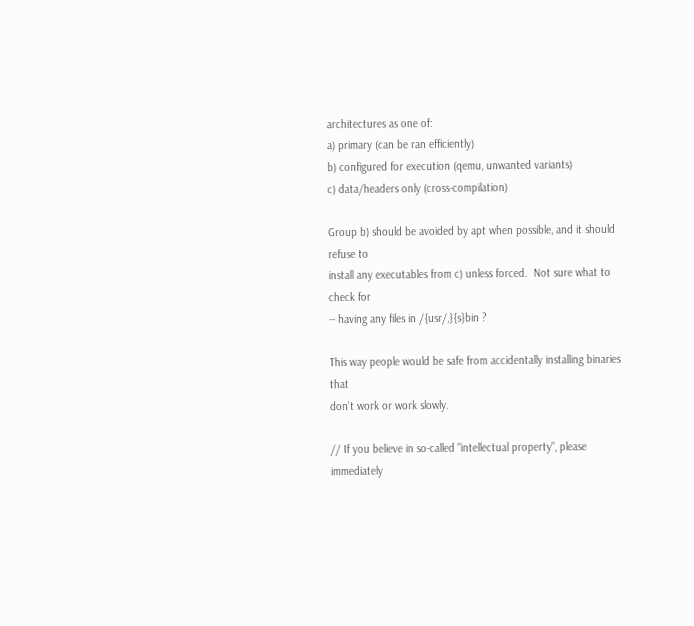architectures as one of:
a) primary (can be ran efficiently)
b) configured for execution (qemu, unwanted variants)
c) data/headers only (cross-compilation)

Group b) should be avoided by apt when possible, and it should refuse to
install any executables from c) unless forced.  Not sure what to check for
-- having any files in /{usr/,}{s}bin ?

This way people would be safe from accidentally installing binaries that
don't work or work slowly.

// If you believe in so-called "intellectual property", please immediately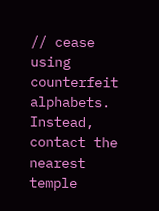// cease using counterfeit alphabets.  Instead, contact the nearest temple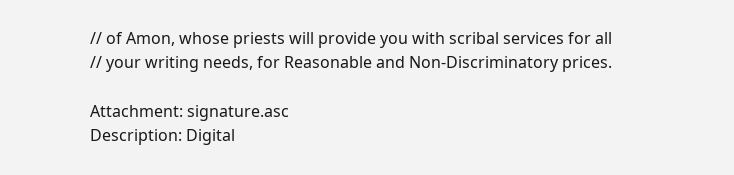// of Amon, whose priests will provide you with scribal services for all
// your writing needs, for Reasonable and Non-Discriminatory prices.

Attachment: signature.asc
Description: Digital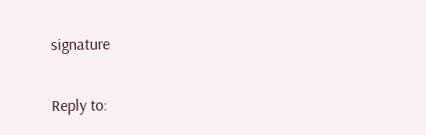signature

Reply to: